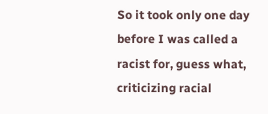So it took only one day before I was called a racist for, guess what, criticizing racial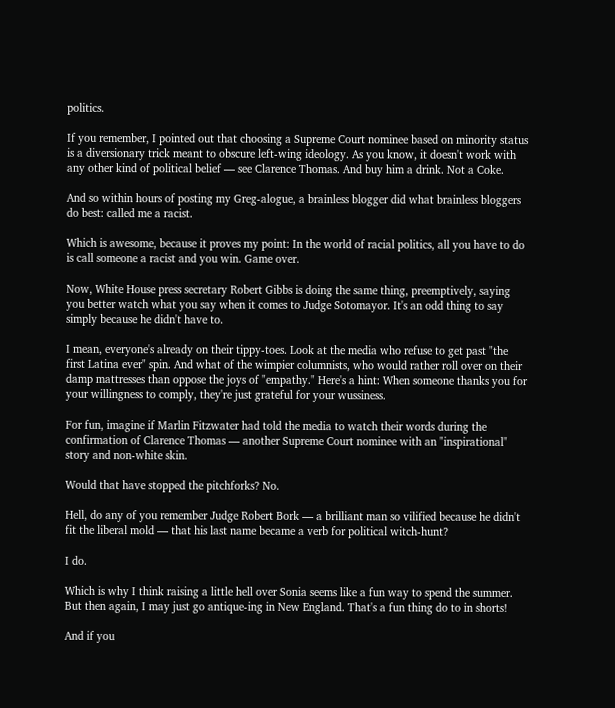politics.

If you remember, I pointed out that choosing a Supreme Court nominee based on minority status is a diversionary trick meant to obscure left-wing ideology. As you know, it doesn't work with any other kind of political belief — see Clarence Thomas. And buy him a drink. Not a Coke.

And so within hours of posting my Greg-alogue, a brainless blogger did what brainless bloggers do best: called me a racist.

Which is awesome, because it proves my point: In the world of racial politics, all you have to do is call someone a racist and you win. Game over.

Now, White House press secretary Robert Gibbs is doing the same thing, preemptively, saying you better watch what you say when it comes to Judge Sotomayor. It's an odd thing to say simply because he didn't have to.

I mean, everyone's already on their tippy-toes. Look at the media who refuse to get past "the first Latina ever" spin. And what of the wimpier columnists, who would rather roll over on their damp mattresses than oppose the joys of "empathy." Here's a hint: When someone thanks you for your willingness to comply, they're just grateful for your wussiness.

For fun, imagine if Marlin Fitzwater had told the media to watch their words during the confirmation of Clarence Thomas — another Supreme Court nominee with an "inspirational" story and non-white skin.

Would that have stopped the pitchforks? No.

Hell, do any of you remember Judge Robert Bork — a brilliant man so vilified because he didn't fit the liberal mold — that his last name became a verb for political witch-hunt?

I do.

Which is why I think raising a little hell over Sonia seems like a fun way to spend the summer. But then again, I may just go antique-ing in New England. That's a fun thing do to in shorts!

And if you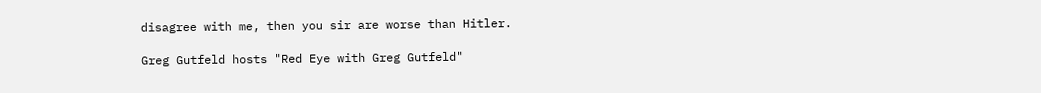disagree with me, then you sir are worse than Hitler.

Greg Gutfeld hosts "Red Eye with Greg Gutfeld"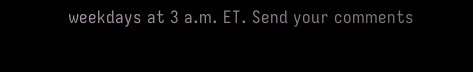weekdays at 3 a.m. ET. Send your comments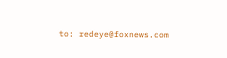to: redeye@foxnews.com